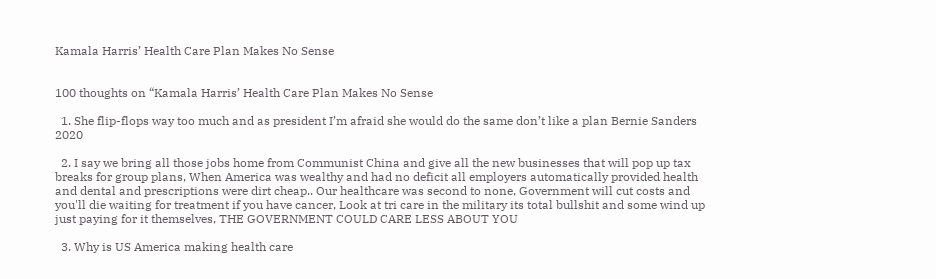Kamala Harris’ Health Care Plan Makes No Sense


100 thoughts on “Kamala Harris’ Health Care Plan Makes No Sense

  1. She flip-flops way too much and as president I’m afraid she would do the same don’t like a plan Bernie Sanders 2020

  2. I say we bring all those jobs home from Communist China and give all the new businesses that will pop up tax breaks for group plans, When America was wealthy and had no deficit all employers automatically provided health and dental and prescriptions were dirt cheap.. Our healthcare was second to none, Government will cut costs and you'll die waiting for treatment if you have cancer, Look at tri care in the military its total bullshit and some wind up just paying for it themselves, THE GOVERNMENT COULD CARE LESS ABOUT YOU

  3. Why is US America making health care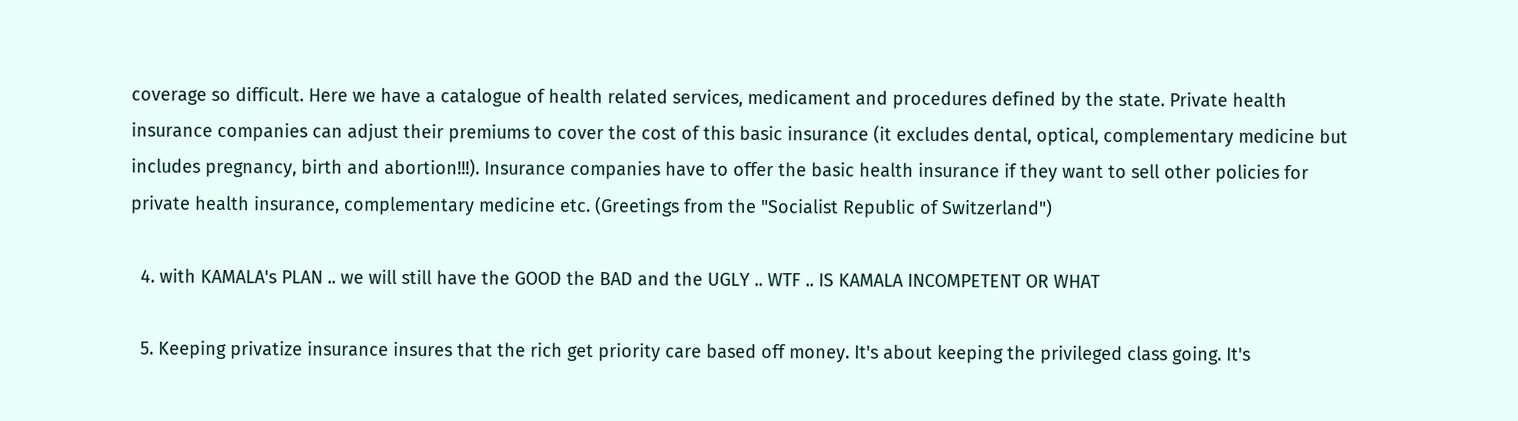coverage so difficult. Here we have a catalogue of health related services, medicament and procedures defined by the state. Private health insurance companies can adjust their premiums to cover the cost of this basic insurance (it excludes dental, optical, complementary medicine but includes pregnancy, birth and abortion!!!). Insurance companies have to offer the basic health insurance if they want to sell other policies for private health insurance, complementary medicine etc. (Greetings from the "Socialist Republic of Switzerland")

  4. with KAMALA's PLAN .. we will still have the GOOD the BAD and the UGLY .. WTF .. IS KAMALA INCOMPETENT OR WHAT

  5. Keeping privatize insurance insures that the rich get priority care based off money. It's about keeping the privileged class going. It's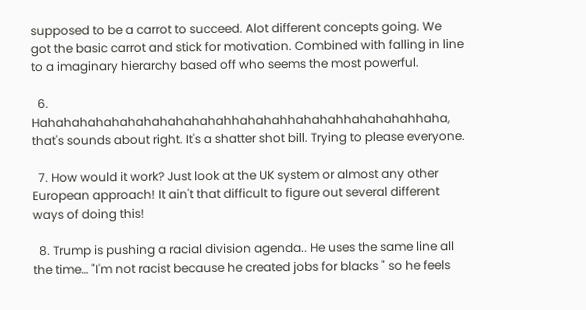supposed to be a carrot to succeed. Alot different concepts going. We got the basic carrot and stick for motivation. Combined with falling in line to a imaginary hierarchy based off who seems the most powerful.

  6. Hahahahahahahahahahahahahhahahahhahahahhahahahahhaha, that's sounds about right. It's a shatter shot bill. Trying to please everyone.

  7. How would it work? Just look at the UK system or almost any other European approach! It ain't that difficult to figure out several different ways of doing this!

  8. Trump is pushing a racial division agenda.. He uses the same line all the time… "I'm not racist because he created jobs for blacks " so he feels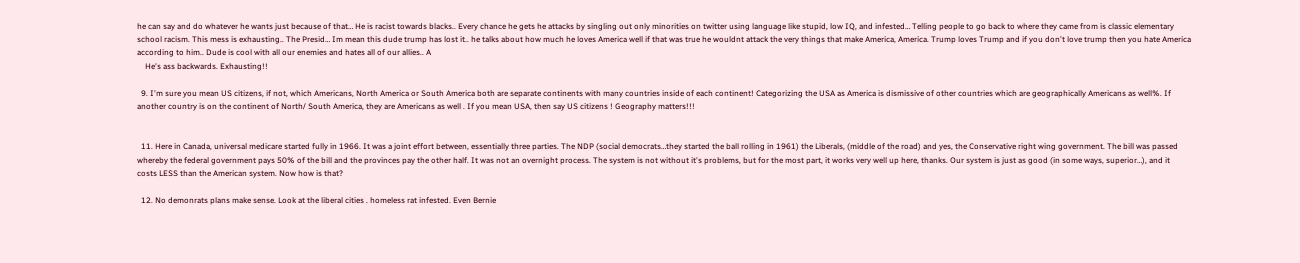he can say and do whatever he wants just because of that… He is racist towards blacks.. Every chance he gets he attacks by singling out only minorities on twitter using language like stupid, low IQ, and infested… Telling people to go back to where they came from is classic elementary school racism. This mess is exhausting.. The Presid… Im mean this dude trump has lost it.. he talks about how much he loves America well if that was true he wouldnt attack the very things that make America, America. Trump loves Trump and if you don't love trump then you hate America according to him.. Dude is cool with all our enemies and hates all of our allies.. A
    He's ass backwards. Exhausting!!

  9. I'm sure you mean US citizens, if not, which Americans, North America or South America both are separate continents with many countries inside of each continent! Categorizing the USA as America is dismissive of other countries which are geographically Americans as well%. If another country is on the continent of North/ South America, they are Americans as well . If you mean USA, then say US citizens ! Geography matters!!!


  11. Here in Canada, universal medicare started fully in 1966. It was a joint effort between, essentially three parties. The NDP (social democrats…they started the ball rolling in 1961) the Liberals, (middle of the road) and yes, the Conservative right wing government. The bill was passed whereby the federal government pays 50% of the bill and the provinces pay the other half. It was not an overnight process. The system is not without it's problems, but for the most part, it works very well up here, thanks. Our system is just as good (in some ways, superior…), and it costs LESS than the American system. Now how is that?

  12. No demonrats plans make sense. Look at the liberal cities . homeless rat infested. Even Bernie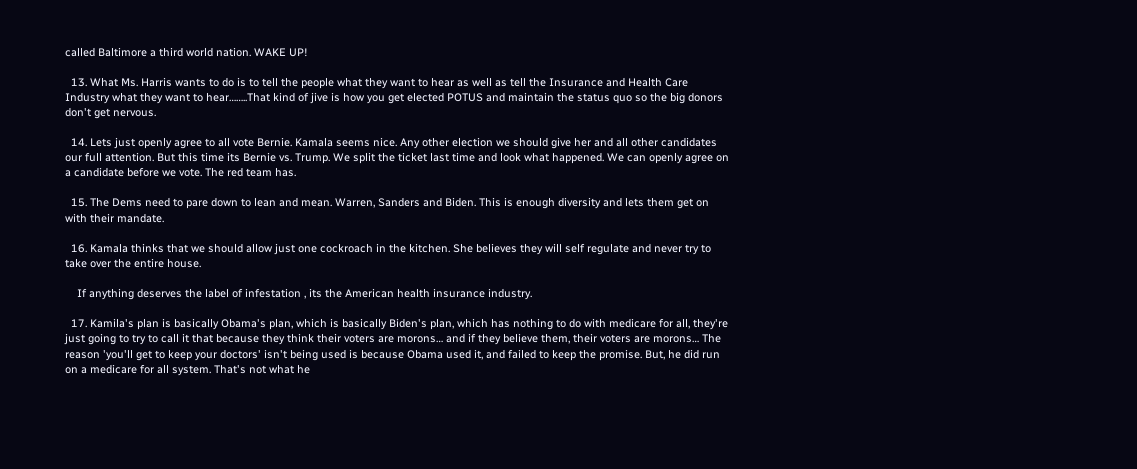called Baltimore a third world nation. WAKE UP!

  13. What Ms. Harris wants to do is to tell the people what they want to hear as well as tell the Insurance and Health Care Industry what they want to hear……..That kind of jive is how you get elected POTUS and maintain the status quo so the big donors don't get nervous.

  14. Lets just openly agree to all vote Bernie. Kamala seems nice. Any other election we should give her and all other candidates our full attention. But this time its Bernie vs. Trump. We split the ticket last time and look what happened. We can openly agree on a candidate before we vote. The red team has.

  15. The Dems need to pare down to lean and mean. Warren, Sanders and Biden. This is enough diversity and lets them get on with their mandate.

  16. Kamala thinks that we should allow just one cockroach in the kitchen. She believes they will self regulate and never try to take over the entire house.

    If anything deserves the label of infestation , its the American health insurance industry.

  17. Kamila's plan is basically Obama's plan, which is basically Biden's plan, which has nothing to do with medicare for all, they're just going to try to call it that because they think their voters are morons… and if they believe them, their voters are morons… The reason 'you'll get to keep your doctors' isn't being used is because Obama used it, and failed to keep the promise. But, he did run on a medicare for all system. That's not what he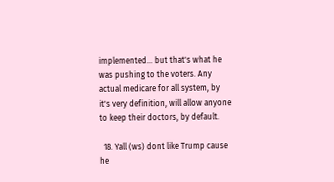implemented… but that's what he was pushing to the voters. Any actual medicare for all system, by it's very definition, will allow anyone to keep their doctors, by default.

  18. Yall (ws) dont like Trump cause he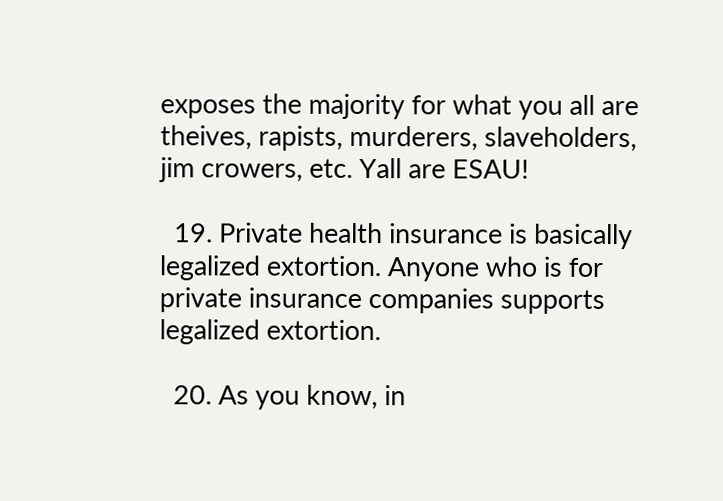exposes the majority for what you all are theives, rapists, murderers, slaveholders, jim crowers, etc. Yall are ESAU!

  19. Private health insurance is basically legalized extortion. Anyone who is for private insurance companies supports legalized extortion.

  20. As you know, in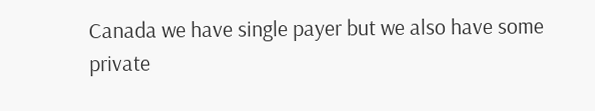Canada we have single payer but we also have some private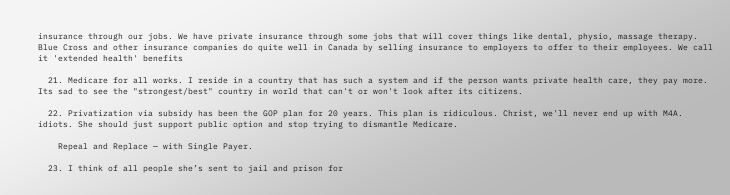insurance through our jobs. We have private insurance through some jobs that will cover things like dental, physio, massage therapy. Blue Cross and other insurance companies do quite well in Canada by selling insurance to employers to offer to their employees. We call it 'extended health' benefits

  21. Medicare for all works. I reside in a country that has such a system and if the person wants private health care, they pay more. Its sad to see the "strongest/best" country in world that can't or won't look after its citizens.

  22. Privatization via subsidy has been the GOP plan for 20 years. This plan is ridiculous. Christ, we'll never end up with M4A. idiots. She should just support public option and stop trying to dismantle Medicare.

    Repeal and Replace — with Single Payer.

  23. I think of all people she’s sent to jail and prison for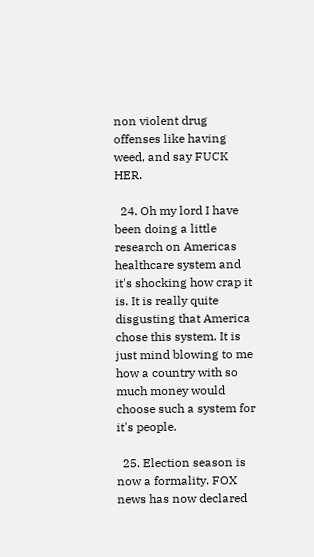non violent drug offenses like having weed, and say FUCK HER.

  24. Oh my lord I have been doing a little research on Americas healthcare system and it's shocking how crap it is. It is really quite disgusting that America chose this system. It is just mind blowing to me how a country with so much money would choose such a system for it's people.

  25. Election season is now a formality. FOX news has now declared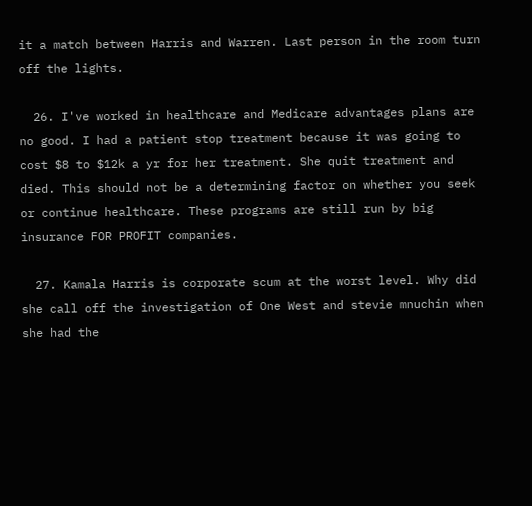it a match between Harris and Warren. Last person in the room turn off the lights.

  26. I've worked in healthcare and Medicare advantages plans are no good. I had a patient stop treatment because it was going to cost $8 to $12k a yr for her treatment. She quit treatment and died. This should not be a determining factor on whether you seek or continue healthcare. These programs are still run by big insurance FOR PROFIT companies.

  27. Kamala Harris is corporate scum at the worst level. Why did she call off the investigation of One West and stevie mnuchin when she had the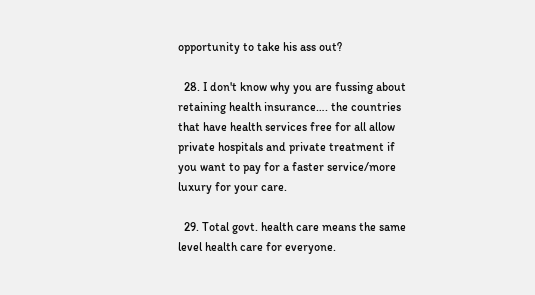opportunity to take his ass out?

  28. I don't know why you are fussing about retaining health insurance…. the countries that have health services free for all allow private hospitals and private treatment if you want to pay for a faster service/more luxury for your care.

  29. Total govt. health care means the same level health care for everyone.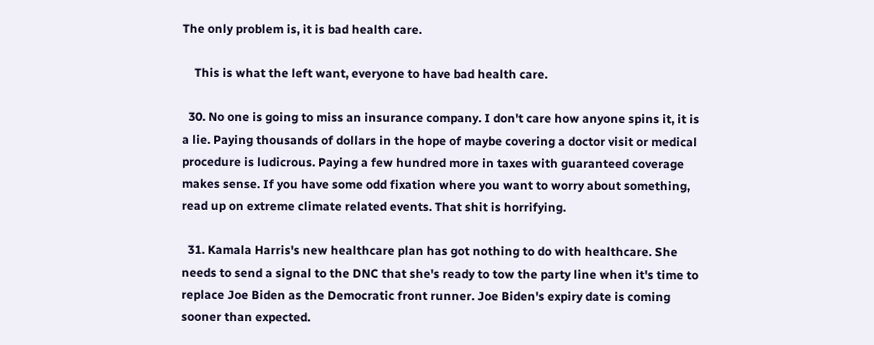The only problem is, it is bad health care.

    This is what the left want, everyone to have bad health care.

  30. No one is going to miss an insurance company. I don't care how anyone spins it, it is a lie. Paying thousands of dollars in the hope of maybe covering a doctor visit or medical procedure is ludicrous. Paying a few hundred more in taxes with guaranteed coverage makes sense. If you have some odd fixation where you want to worry about something, read up on extreme climate related events. That shit is horrifying.

  31. Kamala Harris's new healthcare plan has got nothing to do with healthcare. She needs to send a signal to the DNC that she's ready to tow the party line when it's time to replace Joe Biden as the Democratic front runner. Joe Biden's expiry date is coming sooner than expected.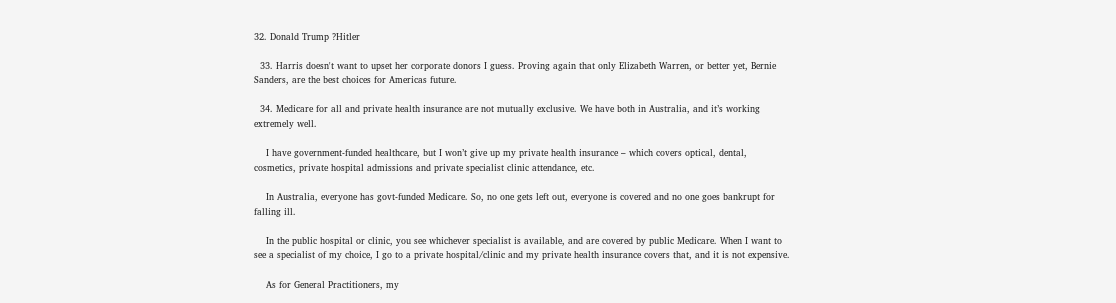32. Donald Trump ?Hitler

  33. Harris doesn't want to upset her corporate donors I guess. Proving again that only Elizabeth Warren, or better yet, Bernie Sanders, are the best choices for Americas future.

  34. Medicare for all and private health insurance are not mutually exclusive. We have both in Australia, and it’s working extremely well.

    I have government-funded healthcare, but I won’t give up my private health insurance – which covers optical, dental, cosmetics, private hospital admissions and private specialist clinic attendance, etc.

    In Australia, everyone has govt-funded Medicare. So, no one gets left out, everyone is covered and no one goes bankrupt for falling ill.

    In the public hospital or clinic, you see whichever specialist is available, and are covered by public Medicare. When I want to see a specialist of my choice, I go to a private hospital/clinic and my private health insurance covers that, and it is not expensive.

    As for General Practitioners, my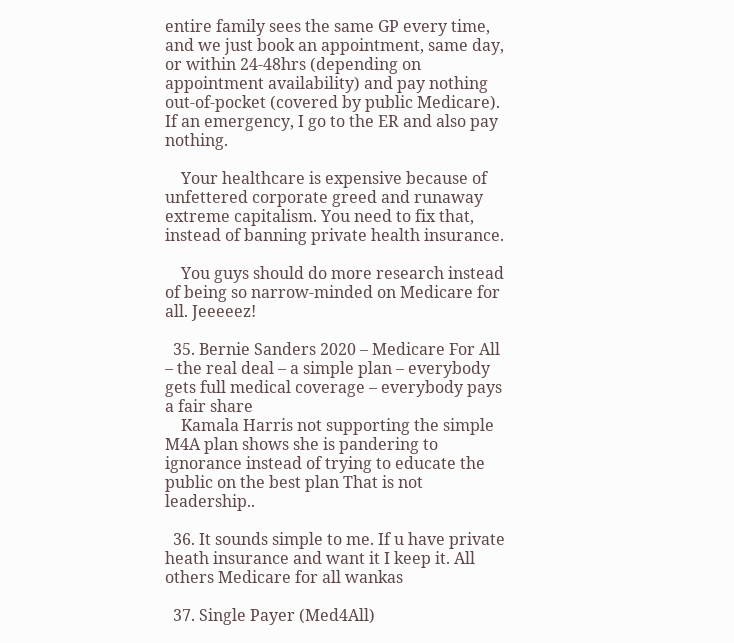entire family sees the same GP every time, and we just book an appointment, same day, or within 24-48hrs (depending on appointment availability) and pay nothing out-of-pocket (covered by public Medicare). If an emergency, I go to the ER and also pay nothing.

    Your healthcare is expensive because of unfettered corporate greed and runaway extreme capitalism. You need to fix that, instead of banning private health insurance.

    You guys should do more research instead of being so narrow-minded on Medicare for all. Jeeeeez!

  35. Bernie Sanders 2020 – Medicare For All – the real deal – a simple plan – everybody gets full medical coverage – everybody pays a fair share
    Kamala Harris not supporting the simple M4A plan shows she is pandering to ignorance instead of trying to educate the public on the best plan That is not leadership..

  36. It sounds simple to me. If u have private heath insurance and want it I keep it. All others Medicare for all wankas

  37. Single Payer (Med4All)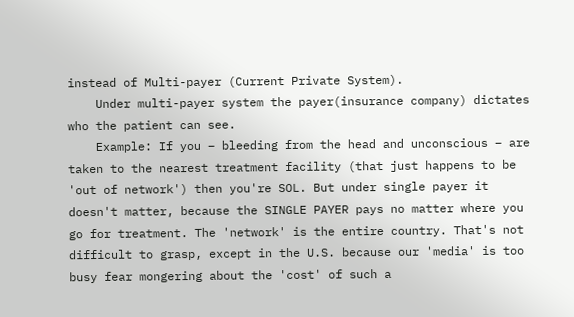instead of Multi-payer (Current Private System).
    Under multi-payer system the payer(insurance company) dictates who the patient can see.
    Example: If you – bleeding from the head and unconscious – are taken to the nearest treatment facility (that just happens to be 'out of network') then you're SOL. But under single payer it doesn't matter, because the SINGLE PAYER pays no matter where you go for treatment. The 'network' is the entire country. That's not difficult to grasp, except in the U.S. because our 'media' is too busy fear mongering about the 'cost' of such a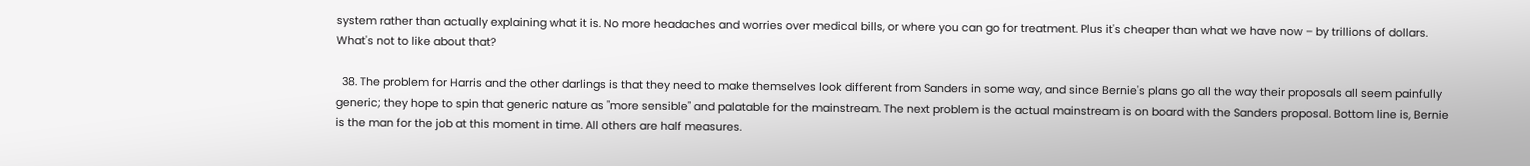system rather than actually explaining what it is. No more headaches and worries over medical bills, or where you can go for treatment. Plus it's cheaper than what we have now – by trillions of dollars. What's not to like about that?

  38. The problem for Harris and the other darlings is that they need to make themselves look different from Sanders in some way, and since Bernie's plans go all the way their proposals all seem painfully generic; they hope to spin that generic nature as "more sensible" and palatable for the mainstream. The next problem is the actual mainstream is on board with the Sanders proposal. Bottom line is, Bernie is the man for the job at this moment in time. All others are half measures.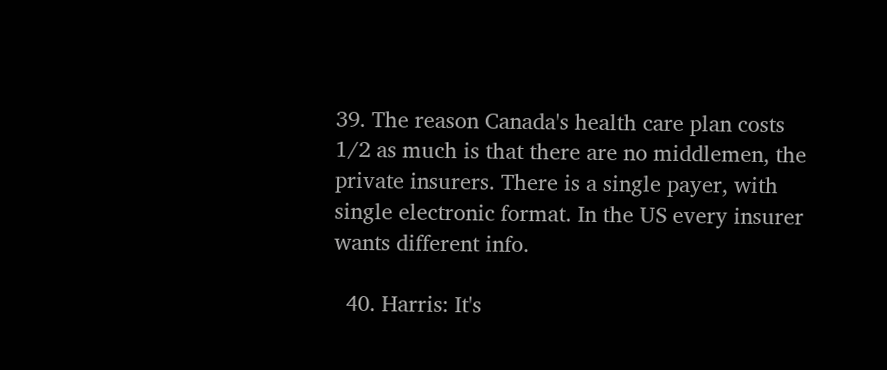39. The reason Canada's health care plan costs 1/2 as much is that there are no middlemen, the private insurers. There is a single payer, with single electronic format. In the US every insurer wants different info.

  40. Harris: It's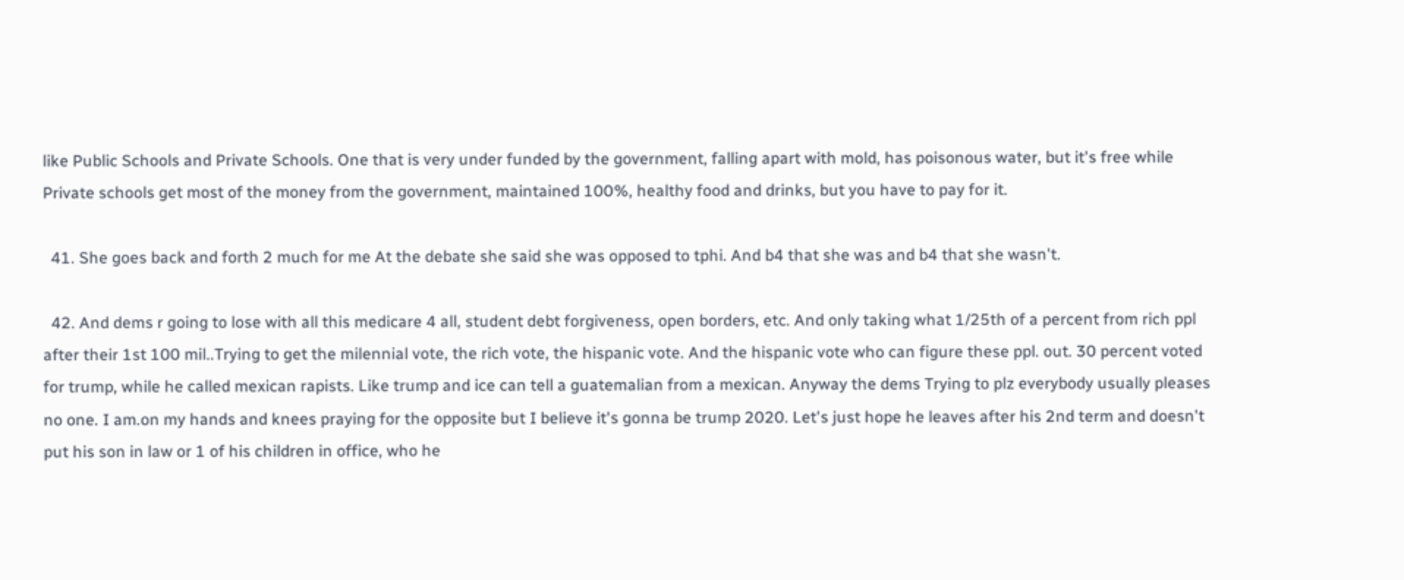like Public Schools and Private Schools. One that is very under funded by the government, falling apart with mold, has poisonous water, but it's free while Private schools get most of the money from the government, maintained 100%, healthy food and drinks, but you have to pay for it.

  41. She goes back and forth 2 much for me At the debate she said she was opposed to tphi. And b4 that she was and b4 that she wasn't.

  42. And dems r going to lose with all this medicare 4 all, student debt forgiveness, open borders, etc. And only taking what 1/25th of a percent from rich ppl after their 1st 100 mil..Trying to get the milennial vote, the rich vote, the hispanic vote. And the hispanic vote who can figure these ppl. out. 30 percent voted for trump, while he called mexican rapists. Like trump and ice can tell a guatemalian from a mexican. Anyway the dems Trying to plz everybody usually pleases no one. I am.on my hands and knees praying for the opposite but I believe it's gonna be trump 2020. Let's just hope he leaves after his 2nd term and doesn't put his son in law or 1 of his children in office, who he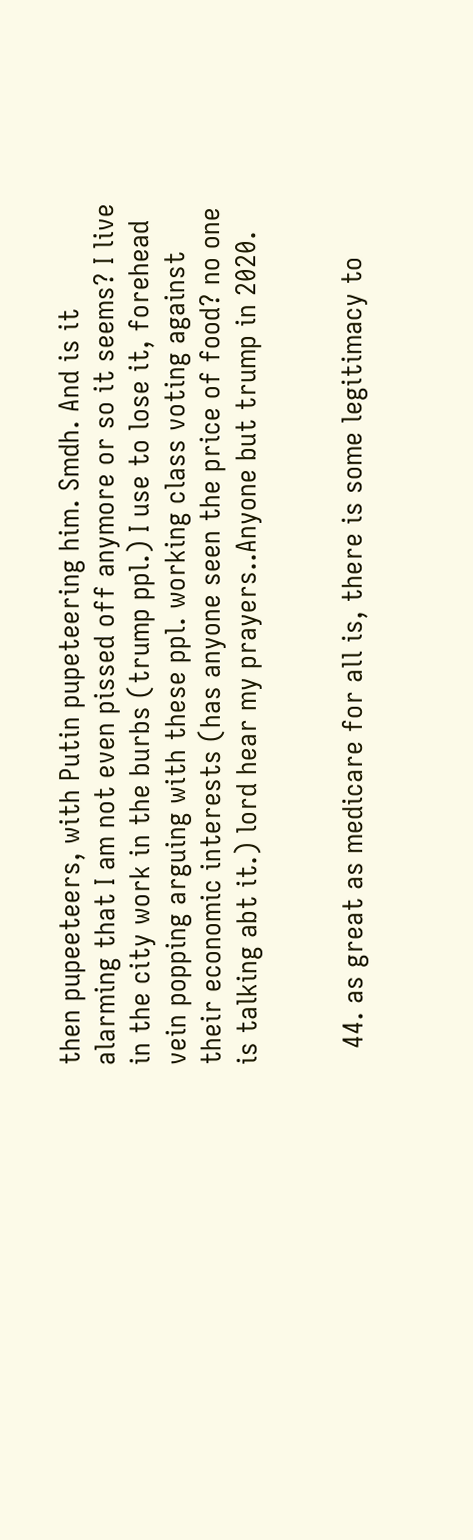then pupeeteers, with Putin pupeteering him. Smdh. And is it alarming that I am not even pissed off anymore or so it seems? I live in the city work in the burbs (trump ppl.) I use to lose it, forehead vein popping arguing with these ppl. working class voting against their economic interests (has anyone seen the price of food? no one is talking abt it.) lord hear my prayers..Anyone but trump in 2020.


  44. as great as medicare for all is, there is some legitimacy to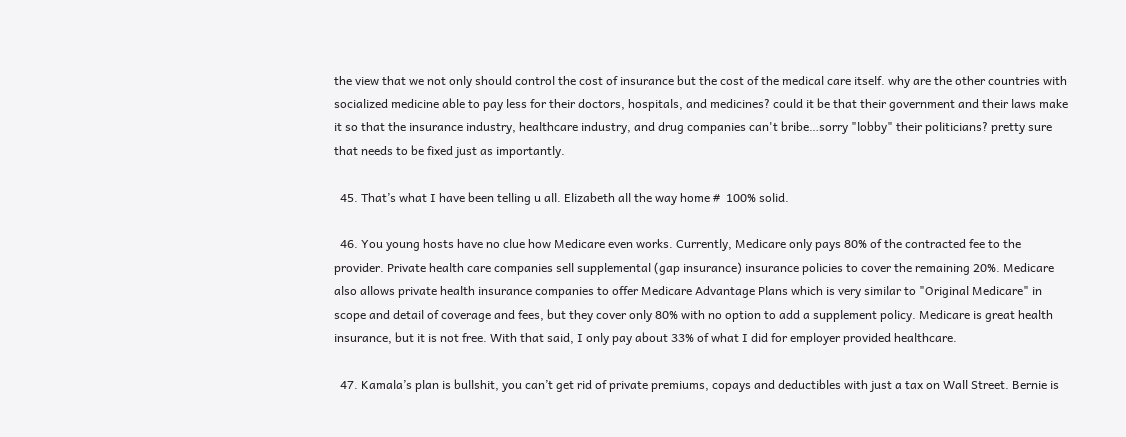the view that we not only should control the cost of insurance but the cost of the medical care itself. why are the other countries with socialized medicine able to pay less for their doctors, hospitals, and medicines? could it be that their government and their laws make it so that the insurance industry, healthcare industry, and drug companies can't bribe…sorry "lobby" their politicians? pretty sure that needs to be fixed just as importantly.

  45. That’s what I have been telling u all. Elizabeth all the way home #  100% solid.

  46. You young hosts have no clue how Medicare even works. Currently, Medicare only pays 80% of the contracted fee to the provider. Private health care companies sell supplemental (gap insurance) insurance policies to cover the remaining 20%. Medicare also allows private health insurance companies to offer Medicare Advantage Plans which is very similar to "Original Medicare" in scope and detail of coverage and fees, but they cover only 80% with no option to add a supplement policy. Medicare is great health insurance, but it is not free. With that said, I only pay about 33% of what I did for employer provided healthcare.

  47. Kamala’s plan is bullshit, you can’t get rid of private premiums, copays and deductibles with just a tax on Wall Street. Bernie is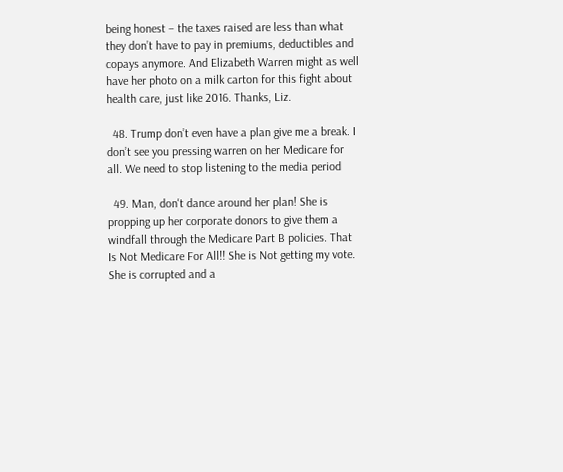being honest – the taxes raised are less than what they don’t have to pay in premiums, deductibles and copays anymore. And Elizabeth Warren might as well have her photo on a milk carton for this fight about health care, just like 2016. Thanks, Liz.

  48. Trump don’t even have a plan give me a break. I don’t see you pressing warren on her Medicare for all. We need to stop listening to the media period

  49. Man, don't dance around her plan! She is propping up her corporate donors to give them a windfall through the Medicare Part B policies. That Is Not Medicare For All!! She is Not getting my vote. She is corrupted and a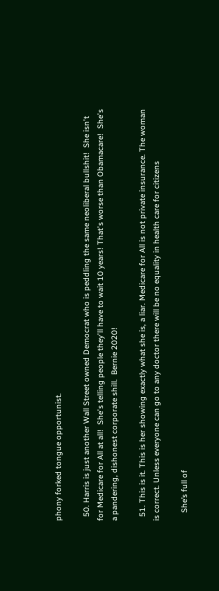phony forked tongue opportunist.

  50. Harris is just another Wall Street owned Democrat who is peddling the same neoliberal bullshit!  She isn't for Medicare for All at all!  She's telling people they'll have to wait 10 years! That's worse than Obamacare!  She's a pandering, dishonest corporate shill.  Bernie 2020!

  51. This is it. This is her showing exactly what she is, a liar. Medicare for All is not private insurance. The woman is correct. Unless everyone can go to any doctor there will be no equality in health care for citizens

    She’s full of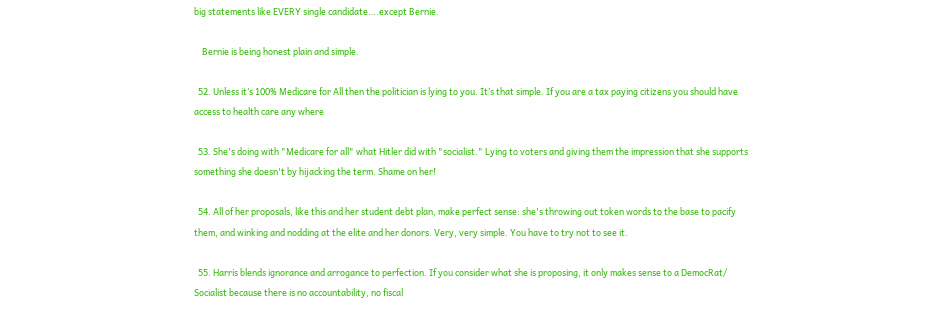big statements like EVERY single candidate….except Bernie.

    Bernie is being honest plain and simple.

  52. Unless it’s 100% Medicare for All then the politician is lying to you. It’s that simple. If you are a tax paying citizens you should have access to health care any where

  53. She's doing with "Medicare for all" what Hitler did with "socialist." Lying to voters and giving them the impression that she supports something she doesn't by hijacking the term. Shame on her!

  54. All of her proposals, like this and her student debt plan, make perfect sense: she's throwing out token words to the base to pacify them, and winking and nodding at the elite and her donors. Very, very simple. You have to try not to see it.

  55. Harris blends ignorance and arrogance to perfection. If you consider what she is proposing, it only makes sense to a DemocRat/ Socialist because there is no accountability, no fiscal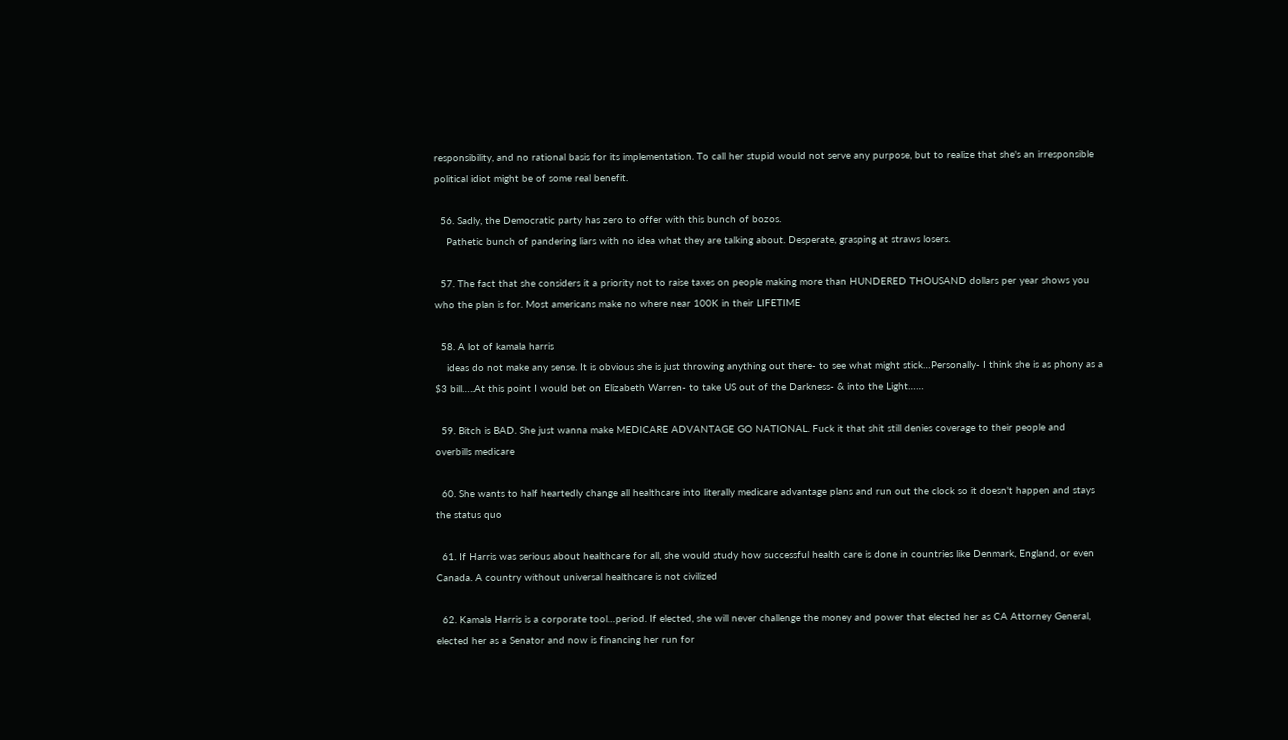responsibility, and no rational basis for its implementation. To call her stupid would not serve any purpose, but to realize that she's an irresponsible political idiot might be of some real benefit.

  56. Sadly, the Democratic party has zero to offer with this bunch of bozos.
    Pathetic bunch of pandering liars with no idea what they are talking about. Desperate, grasping at straws losers.

  57. The fact that she considers it a priority not to raise taxes on people making more than HUNDERED THOUSAND dollars per year shows you who the plan is for. Most americans make no where near 100K in their LIFETIME

  58. A lot of kamala harris
    ideas do not make any sense. It is obvious she is just throwing anything out there- to see what might stick…Personally- I think she is as phony as a $3 bill…..At this point I would bet on Elizabeth Warren- to take US out of the Darkness- & into the Light……

  59. Bitch is BAD. She just wanna make MEDICARE ADVANTAGE GO NATIONAL. Fuck it that shit still denies coverage to their people and overbills medicare

  60. She wants to half heartedly change all healthcare into literally medicare advantage plans and run out the clock so it doesn't happen and stays the status quo

  61. If Harris was serious about healthcare for all, she would study how successful health care is done in countries like Denmark, England, or even Canada. A country without universal healthcare is not civilized

  62. Kamala Harris is a corporate tool…period. If elected, she will never challenge the money and power that elected her as CA Attorney General, elected her as a Senator and now is financing her run for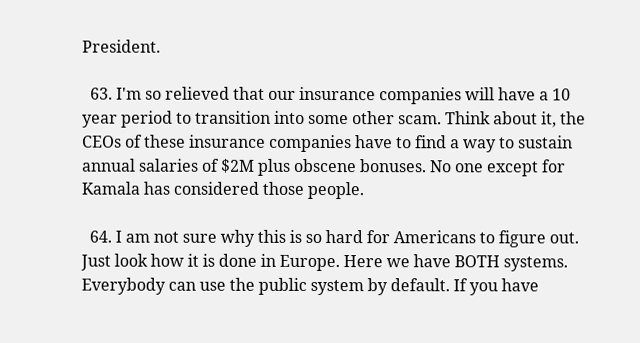President.

  63. I'm so relieved that our insurance companies will have a 10 year period to transition into some other scam. Think about it, the CEOs of these insurance companies have to find a way to sustain annual salaries of $2M plus obscene bonuses. No one except for Kamala has considered those people.

  64. I am not sure why this is so hard for Americans to figure out. Just look how it is done in Europe. Here we have BOTH systems. Everybody can use the public system by default. If you have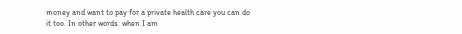money and want to pay for a private health care you can do it too. In other words: when I am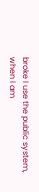broke I use the public system, when I am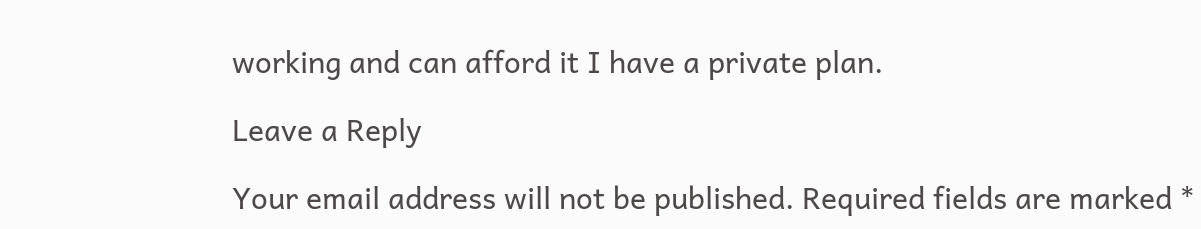working and can afford it I have a private plan.

Leave a Reply

Your email address will not be published. Required fields are marked *